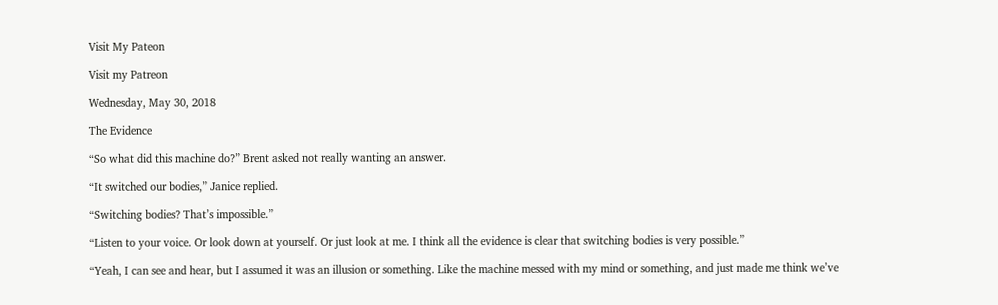Visit My Pateon

Visit my Patreon

Wednesday, May 30, 2018

The Evidence

“So what did this machine do?” Brent asked not really wanting an answer.

“It switched our bodies,” Janice replied.

“Switching bodies? That’s impossible.”

“Listen to your voice. Or look down at yourself. Or just look at me. I think all the evidence is clear that switching bodies is very possible.”

“Yeah, I can see and hear, but I assumed it was an illusion or something. Like the machine messed with my mind or something, and just made me think we’ve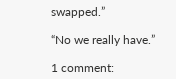swapped.”

“No we really have.”

1 comment: